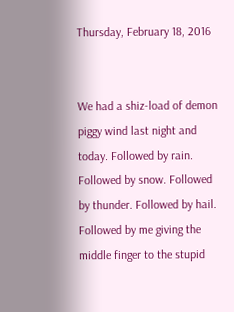Thursday, February 18, 2016


We had a shiz-load of demon piggy wind last night and today. Followed by rain. Followed by snow. Followed by thunder. Followed by hail. Followed by me giving the middle finger to the stupid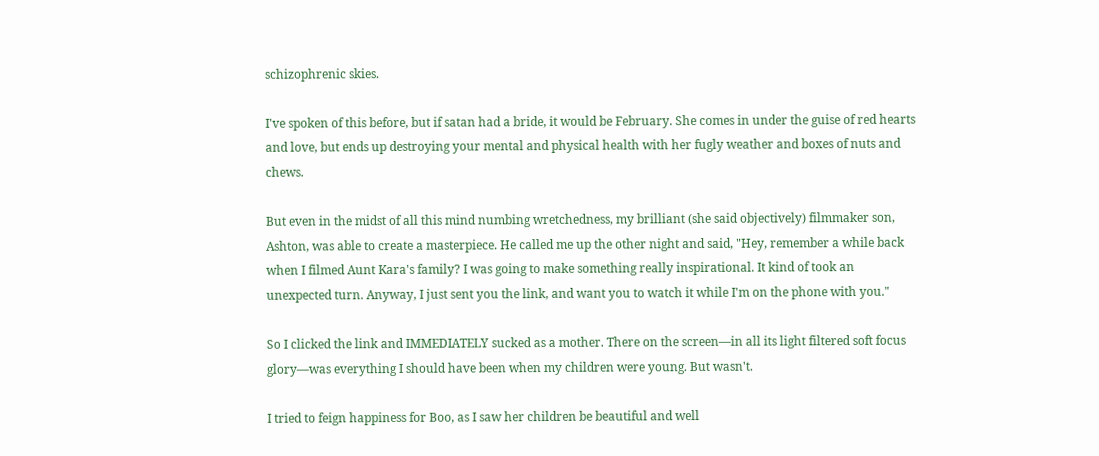schizophrenic skies.

I've spoken of this before, but if satan had a bride, it would be February. She comes in under the guise of red hearts and love, but ends up destroying your mental and physical health with her fugly weather and boxes of nuts and chews.

But even in the midst of all this mind numbing wretchedness, my brilliant (she said objectively) filmmaker son, Ashton, was able to create a masterpiece. He called me up the other night and said, "Hey, remember a while back when I filmed Aunt Kara's family? I was going to make something really inspirational. It kind of took an unexpected turn. Anyway, I just sent you the link, and want you to watch it while I'm on the phone with you."

So I clicked the link and IMMEDIATELY sucked as a mother. There on the screen—in all its light filtered soft focus glory—was everything I should have been when my children were young. But wasn't.

I tried to feign happiness for Boo, as I saw her children be beautiful and well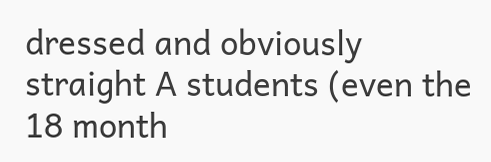dressed and obviously straight A students (even the 18 month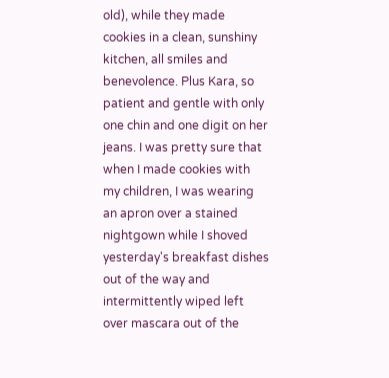old), while they made cookies in a clean, sunshiny kitchen, all smiles and benevolence. Plus Kara, so patient and gentle with only one chin and one digit on her jeans. I was pretty sure that when I made cookies with my children, I was wearing an apron over a stained nightgown while I shoved yesterday's breakfast dishes out of the way and intermittently wiped left over mascara out of the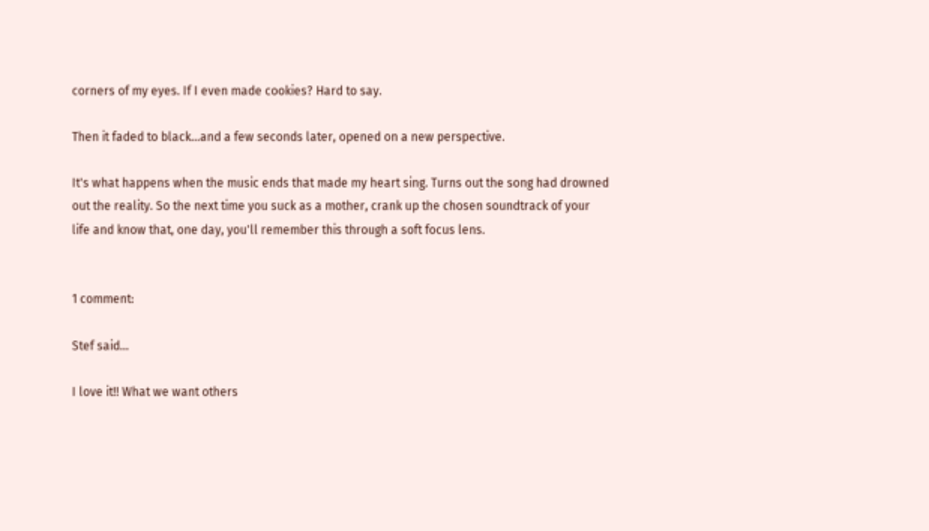corners of my eyes. If I even made cookies? Hard to say.

Then it faded to black...and a few seconds later, opened on a new perspective.

It's what happens when the music ends that made my heart sing. Turns out the song had drowned out the reality. So the next time you suck as a mother, crank up the chosen soundtrack of your life and know that, one day, you'll remember this through a soft focus lens.


1 comment:

Stef said...

I love it!! What we want others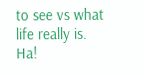to see vs what life really is. Ha!